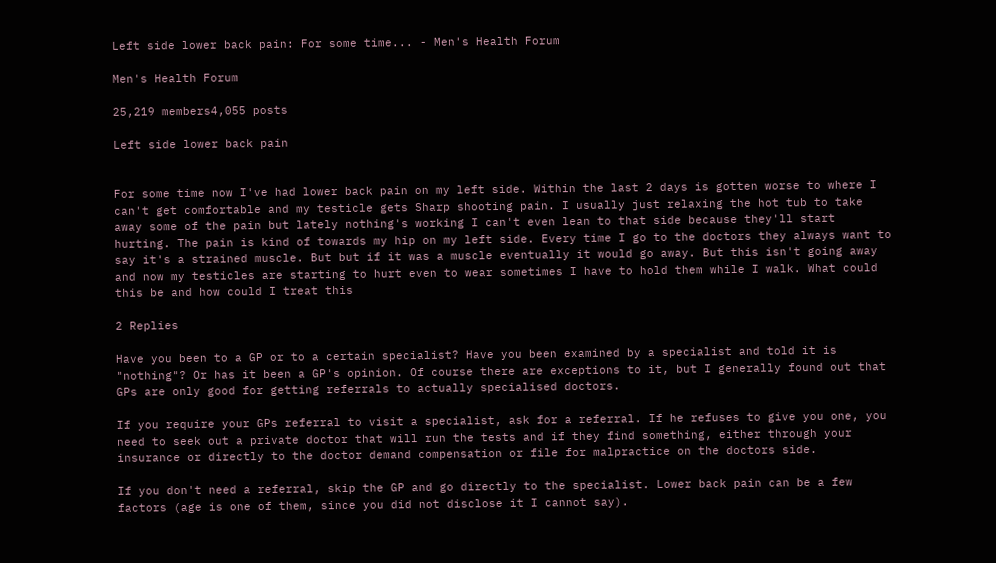Left side lower back pain: For some time... - Men's Health Forum

Men's Health Forum

25,219 members4,055 posts

Left side lower back pain


For some time now I've had lower back pain on my left side. Within the last 2 days is gotten worse to where I can't get comfortable and my testicle gets Sharp shooting pain. I usually just relaxing the hot tub to take away some of the pain but lately nothing's working I can't even lean to that side because they'll start hurting. The pain is kind of towards my hip on my left side. Every time I go to the doctors they always want to say it's a strained muscle. But but if it was a muscle eventually it would go away. But this isn't going away and now my testicles are starting to hurt even to wear sometimes I have to hold them while I walk. What could this be and how could I treat this

2 Replies

Have you been to a GP or to a certain specialist? Have you been examined by a specialist and told it is "nothing"? Or has it been a GP's opinion. Of course there are exceptions to it, but I generally found out that GPs are only good for getting referrals to actually specialised doctors.

If you require your GPs referral to visit a specialist, ask for a referral. If he refuses to give you one, you need to seek out a private doctor that will run the tests and if they find something, either through your insurance or directly to the doctor demand compensation or file for malpractice on the doctors side.

If you don't need a referral, skip the GP and go directly to the specialist. Lower back pain can be a few factors (age is one of them, since you did not disclose it I cannot say).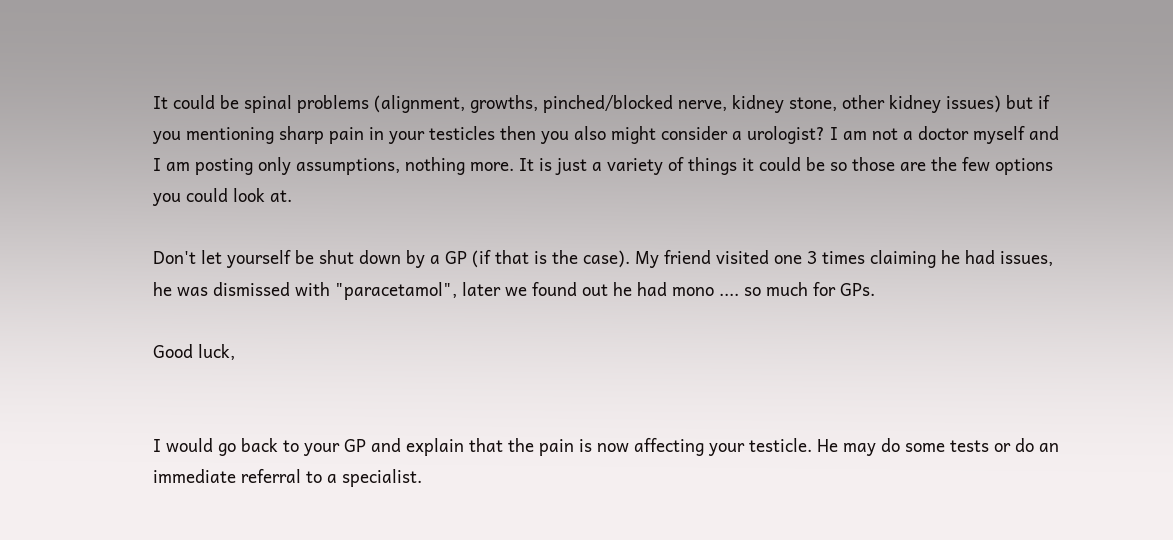It could be spinal problems (alignment, growths, pinched/blocked nerve, kidney stone, other kidney issues) but if you mentioning sharp pain in your testicles then you also might consider a urologist? I am not a doctor myself and I am posting only assumptions, nothing more. It is just a variety of things it could be so those are the few options you could look at.

Don't let yourself be shut down by a GP (if that is the case). My friend visited one 3 times claiming he had issues, he was dismissed with "paracetamol", later we found out he had mono .... so much for GPs.

Good luck,


I would go back to your GP and explain that the pain is now affecting your testicle. He may do some tests or do an immediate referral to a specialist.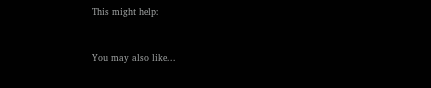This might help:


You may also like...